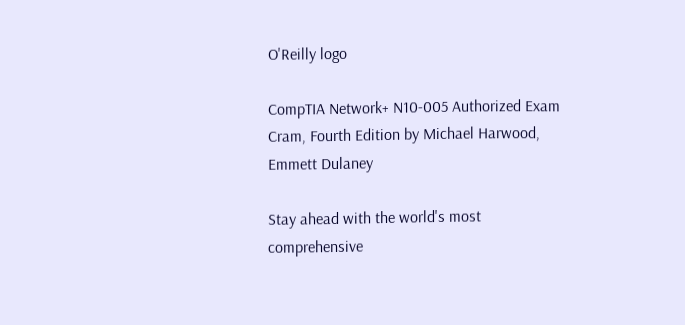O'Reilly logo

CompTIA Network+ N10-005 Authorized Exam Cram, Fourth Edition by Michael Harwood, Emmett Dulaney

Stay ahead with the world's most comprehensive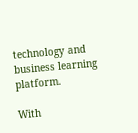technology and business learning platform.

With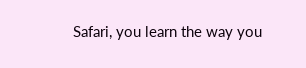Safari, you learn the way you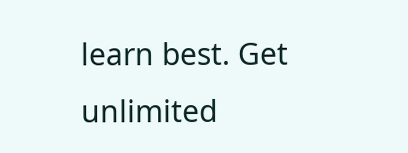learn best. Get unlimited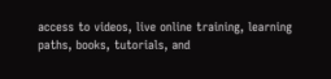access to videos, live online training, learning paths, books, tutorials, and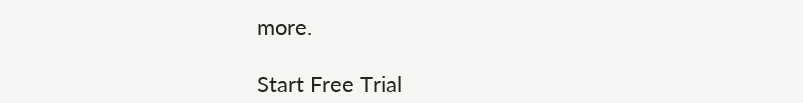more.

Start Free Trial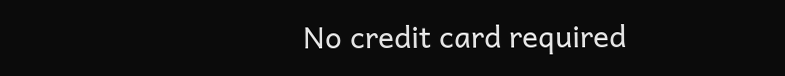No credit card required